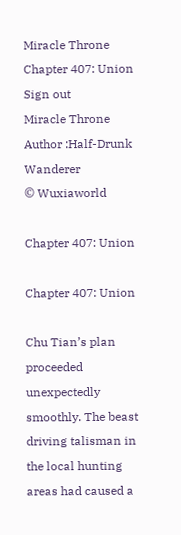Miracle Throne
Chapter 407: Union
Sign out
Miracle Throne
Author :Half-Drunk Wanderer
© Wuxiaworld

Chapter 407: Union

Chapter 407: Union

Chu Tian’s plan proceeded unexpectedly smoothly. The beast driving talisman in the local hunting areas had caused a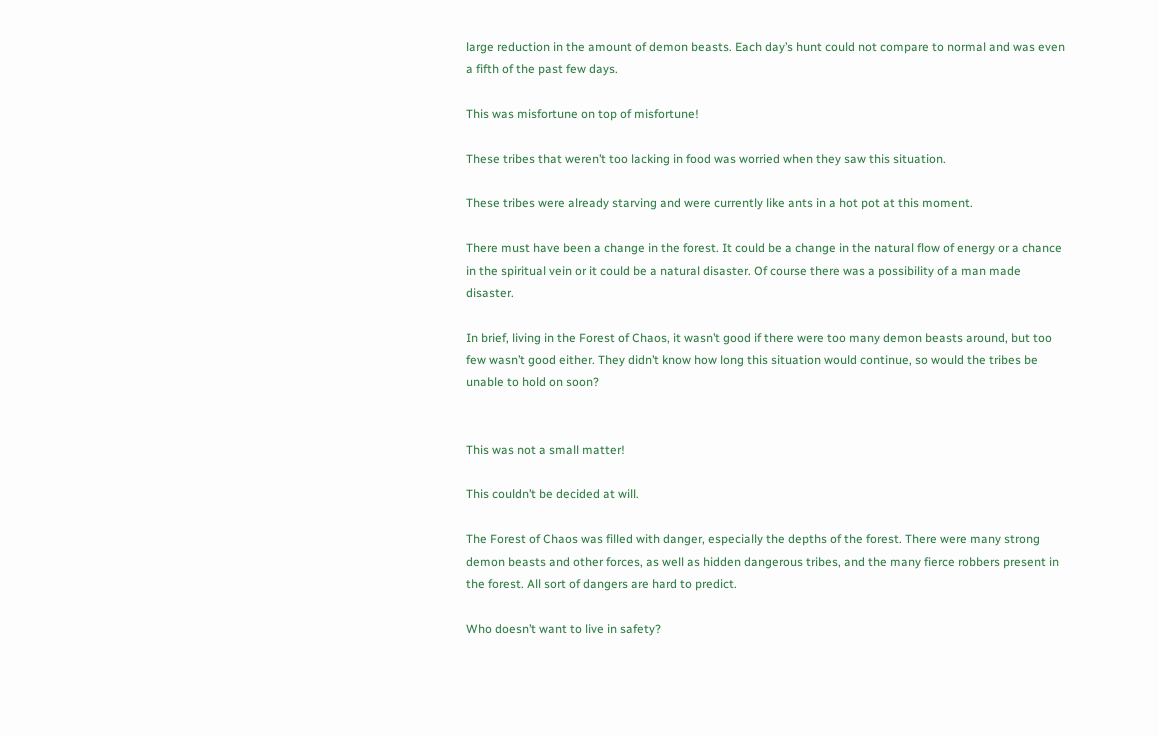large reduction in the amount of demon beasts. Each day’s hunt could not compare to normal and was even a fifth of the past few days.

This was misfortune on top of misfortune!

These tribes that weren’t too lacking in food was worried when they saw this situation.

These tribes were already starving and were currently like ants in a hot pot at this moment.

There must have been a change in the forest. It could be a change in the natural flow of energy or a chance in the spiritual vein or it could be a natural disaster. Of course there was a possibility of a man made disaster.

In brief, living in the Forest of Chaos, it wasn’t good if there were too many demon beasts around, but too few wasn’t good either. They didn’t know how long this situation would continue, so would the tribes be unable to hold on soon?


This was not a small matter!

This couldn’t be decided at will.

The Forest of Chaos was filled with danger, especially the depths of the forest. There were many strong demon beasts and other forces, as well as hidden dangerous tribes, and the many fierce robbers present in the forest. All sort of dangers are hard to predict.

Who doesn’t want to live in safety?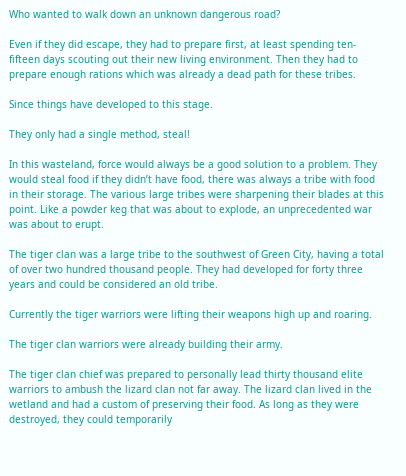Who wanted to walk down an unknown dangerous road?

Even if they did escape, they had to prepare first, at least spending ten-fifteen days scouting out their new living environment. Then they had to prepare enough rations which was already a dead path for these tribes.

Since things have developed to this stage.

They only had a single method, steal!

In this wasteland, force would always be a good solution to a problem. They would steal food if they didn’t have food, there was always a tribe with food in their storage. The various large tribes were sharpening their blades at this point. Like a powder keg that was about to explode, an unprecedented war was about to erupt.

The tiger clan was a large tribe to the southwest of Green City, having a total of over two hundred thousand people. They had developed for forty three years and could be considered an old tribe.

Currently the tiger warriors were lifting their weapons high up and roaring.

The tiger clan warriors were already building their army.

The tiger clan chief was prepared to personally lead thirty thousand elite warriors to ambush the lizard clan not far away. The lizard clan lived in the wetland and had a custom of preserving their food. As long as they were destroyed, they could temporarily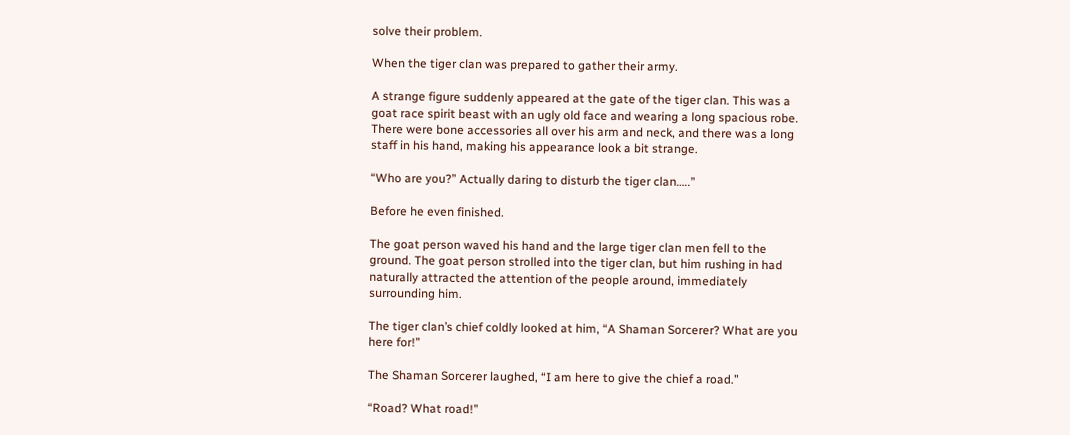solve their problem.

When the tiger clan was prepared to gather their army.

A strange figure suddenly appeared at the gate of the tiger clan. This was a goat race spirit beast with an ugly old face and wearing a long spacious robe. There were bone accessories all over his arm and neck, and there was a long staff in his hand, making his appearance look a bit strange.

“Who are you?” Actually daring to disturb the tiger clan…..”

Before he even finished.

The goat person waved his hand and the large tiger clan men fell to the ground. The goat person strolled into the tiger clan, but him rushing in had naturally attracted the attention of the people around, immediately surrounding him.

The tiger clan’s chief coldly looked at him, “A Shaman Sorcerer? What are you here for!”

The Shaman Sorcerer laughed, “I am here to give the chief a road.”

“Road? What road!”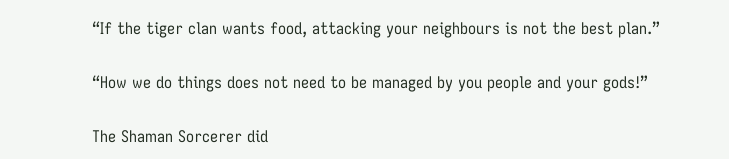“If the tiger clan wants food, attacking your neighbours is not the best plan.”

“How we do things does not need to be managed by you people and your gods!”

The Shaman Sorcerer did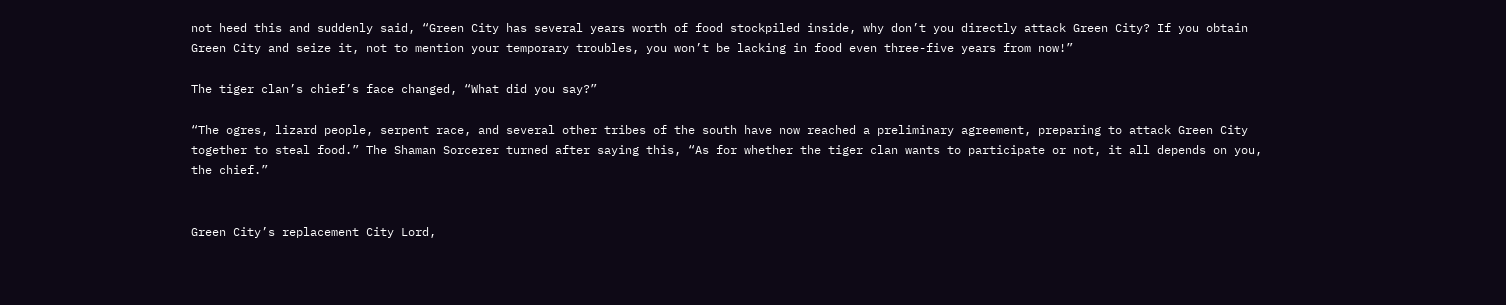not heed this and suddenly said, “Green City has several years worth of food stockpiled inside, why don’t you directly attack Green City? If you obtain Green City and seize it, not to mention your temporary troubles, you won’t be lacking in food even three-five years from now!”

The tiger clan’s chief’s face changed, “What did you say?”

“The ogres, lizard people, serpent race, and several other tribes of the south have now reached a preliminary agreement, preparing to attack Green City together to steal food.” The Shaman Sorcerer turned after saying this, “As for whether the tiger clan wants to participate or not, it all depends on you, the chief.”


Green City’s replacement City Lord,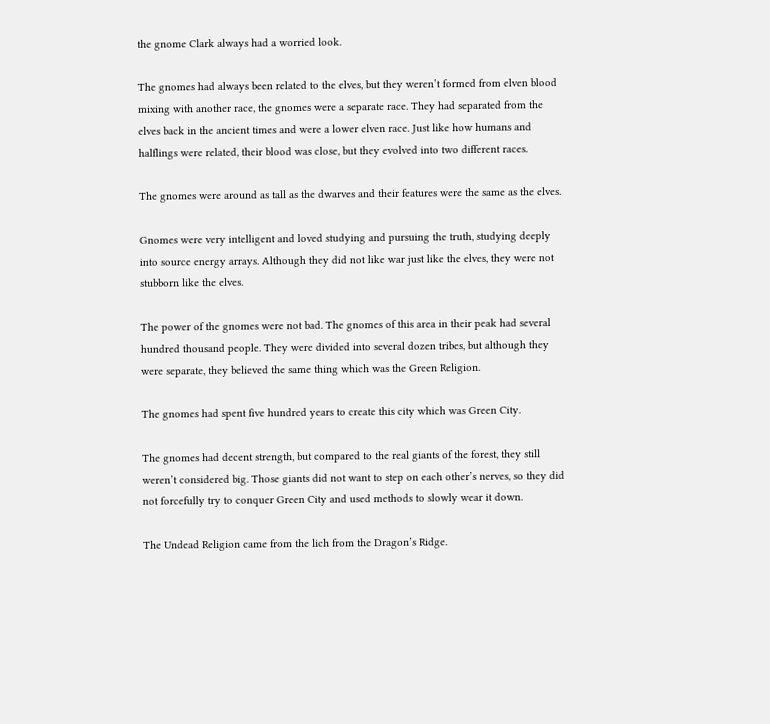the gnome Clark always had a worried look.

The gnomes had always been related to the elves, but they weren’t formed from elven blood mixing with another race, the gnomes were a separate race. They had separated from the elves back in the ancient times and were a lower elven race. Just like how humans and halflings were related, their blood was close, but they evolved into two different races.

The gnomes were around as tall as the dwarves and their features were the same as the elves.

Gnomes were very intelligent and loved studying and pursuing the truth, studying deeply into source energy arrays. Although they did not like war just like the elves, they were not stubborn like the elves.

The power of the gnomes were not bad. The gnomes of this area in their peak had several hundred thousand people. They were divided into several dozen tribes, but although they were separate, they believed the same thing which was the Green Religion.

The gnomes had spent five hundred years to create this city which was Green City.

The gnomes had decent strength, but compared to the real giants of the forest, they still weren’t considered big. Those giants did not want to step on each other’s nerves, so they did not forcefully try to conquer Green City and used methods to slowly wear it down.

The Undead Religion came from the lich from the Dragon’s Ridge.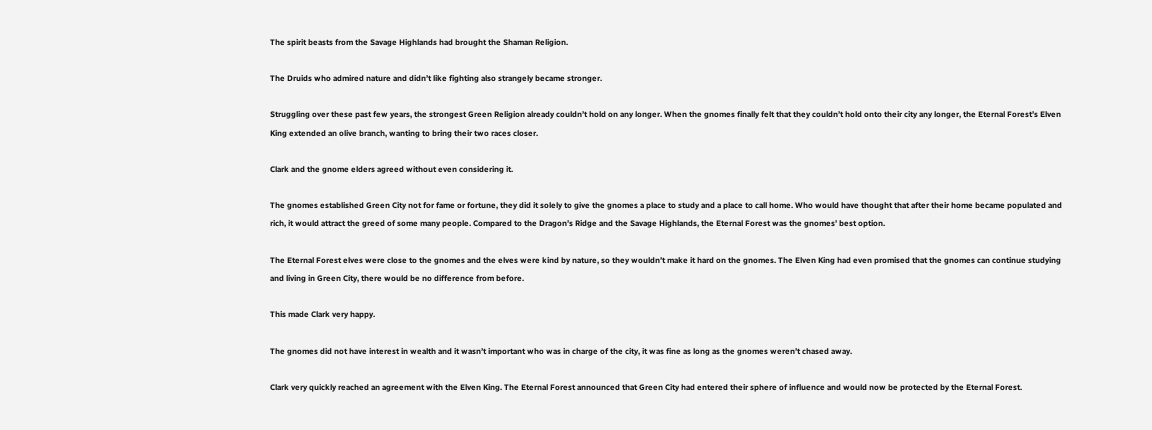The spirit beasts from the Savage Highlands had brought the Shaman Religion.

The Druids who admired nature and didn’t like fighting also strangely became stronger.

Struggling over these past few years, the strongest Green Religion already couldn’t hold on any longer. When the gnomes finally felt that they couldn’t hold onto their city any longer, the Eternal Forest’s Elven King extended an olive branch, wanting to bring their two races closer.

Clark and the gnome elders agreed without even considering it.

The gnomes established Green City not for fame or fortune, they did it solely to give the gnomes a place to study and a place to call home. Who would have thought that after their home became populated and rich, it would attract the greed of some many people. Compared to the Dragon’s Ridge and the Savage Highlands, the Eternal Forest was the gnomes’ best option.

The Eternal Forest elves were close to the gnomes and the elves were kind by nature, so they wouldn’t make it hard on the gnomes. The Elven King had even promised that the gnomes can continue studying and living in Green City, there would be no difference from before.

This made Clark very happy.

The gnomes did not have interest in wealth and it wasn’t important who was in charge of the city, it was fine as long as the gnomes weren’t chased away.

Clark very quickly reached an agreement with the Elven King. The Eternal Forest announced that Green City had entered their sphere of influence and would now be protected by the Eternal Forest.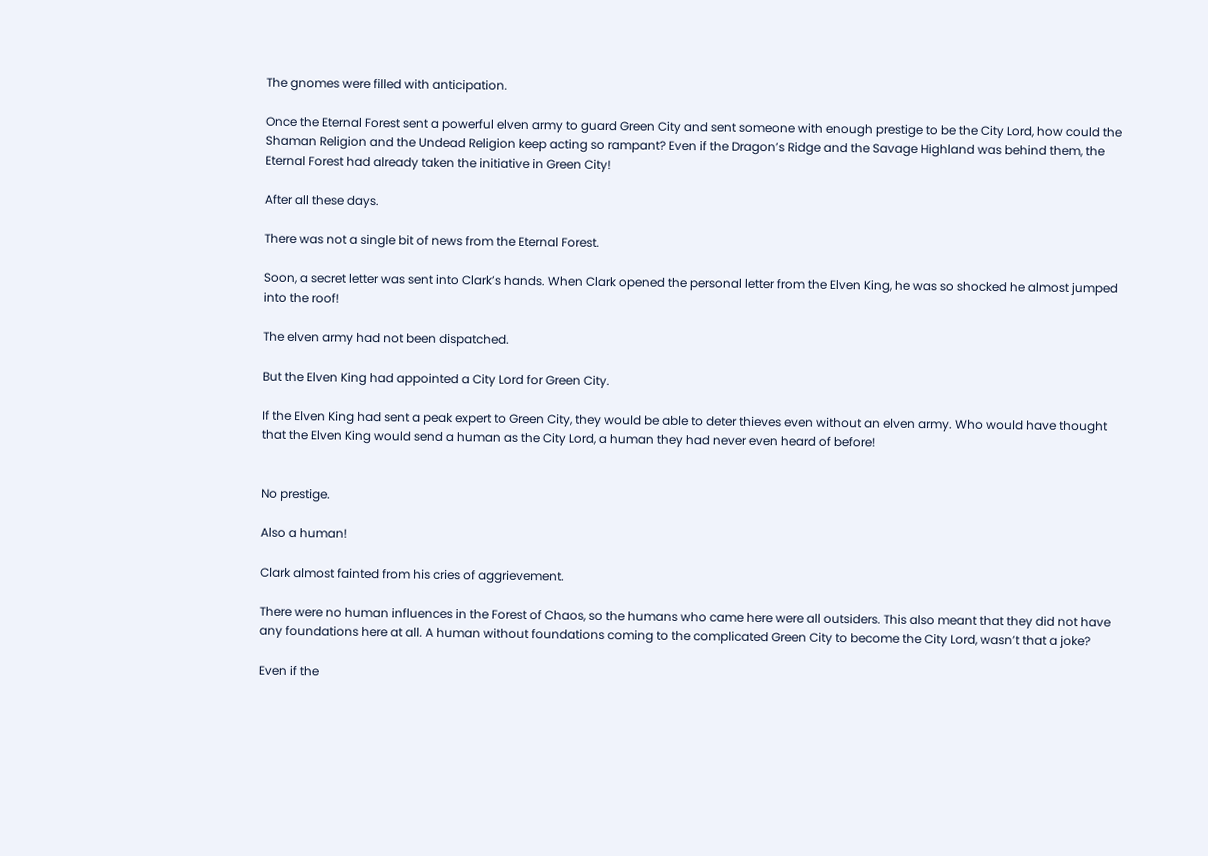The gnomes were filled with anticipation.

Once the Eternal Forest sent a powerful elven army to guard Green City and sent someone with enough prestige to be the City Lord, how could the Shaman Religion and the Undead Religion keep acting so rampant? Even if the Dragon’s Ridge and the Savage Highland was behind them, the Eternal Forest had already taken the initiative in Green City!

After all these days.

There was not a single bit of news from the Eternal Forest.

Soon, a secret letter was sent into Clark’s hands. When Clark opened the personal letter from the Elven King, he was so shocked he almost jumped into the roof!

The elven army had not been dispatched.

But the Elven King had appointed a City Lord for Green City.

If the Elven King had sent a peak expert to Green City, they would be able to deter thieves even without an elven army. Who would have thought that the Elven King would send a human as the City Lord, a human they had never even heard of before!


No prestige.

Also a human!

Clark almost fainted from his cries of aggrievement.

There were no human influences in the Forest of Chaos, so the humans who came here were all outsiders. This also meant that they did not have any foundations here at all. A human without foundations coming to the complicated Green City to become the City Lord, wasn’t that a joke?

Even if the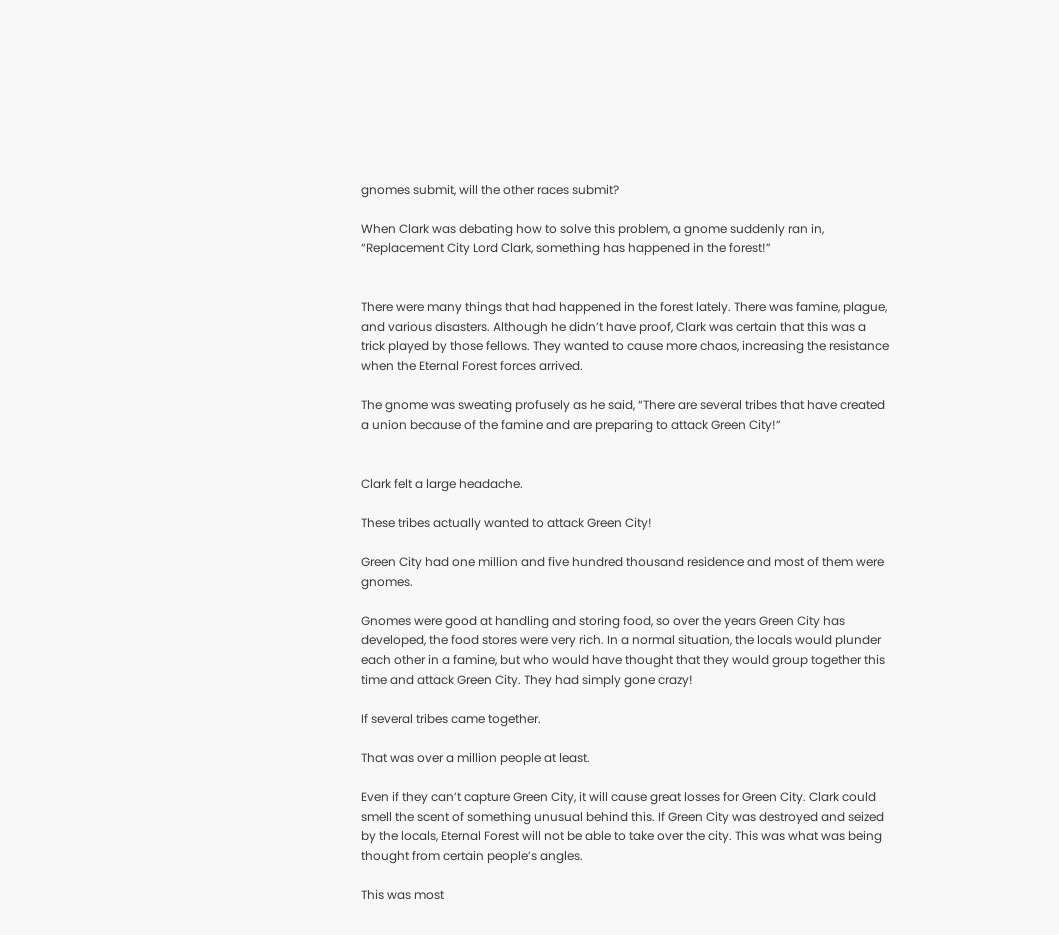gnomes submit, will the other races submit?

When Clark was debating how to solve this problem, a gnome suddenly ran in, “Replacement City Lord Clark, something has happened in the forest!”


There were many things that had happened in the forest lately. There was famine, plague, and various disasters. Although he didn’t have proof, Clark was certain that this was a trick played by those fellows. They wanted to cause more chaos, increasing the resistance when the Eternal Forest forces arrived.

The gnome was sweating profusely as he said, “There are several tribes that have created a union because of the famine and are preparing to attack Green City!”


Clark felt a large headache.

These tribes actually wanted to attack Green City!

Green City had one million and five hundred thousand residence and most of them were gnomes.

Gnomes were good at handling and storing food, so over the years Green City has developed, the food stores were very rich. In a normal situation, the locals would plunder each other in a famine, but who would have thought that they would group together this time and attack Green City. They had simply gone crazy!

If several tribes came together.

That was over a million people at least.

Even if they can’t capture Green City, it will cause great losses for Green City. Clark could smell the scent of something unusual behind this. If Green City was destroyed and seized by the locals, Eternal Forest will not be able to take over the city. This was what was being thought from certain people’s angles.

This was most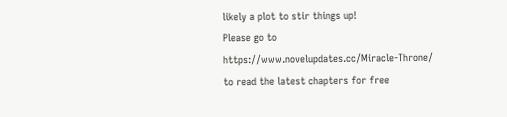likely a plot to stir things up!
Please go to https://www.novelupdates.cc/Miracle-Throne/ to read the latest chapters for free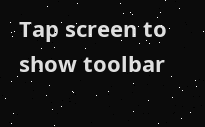Tap screen to show toolbar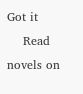Got it
    Read novels on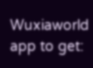Wuxiaworld app to get: